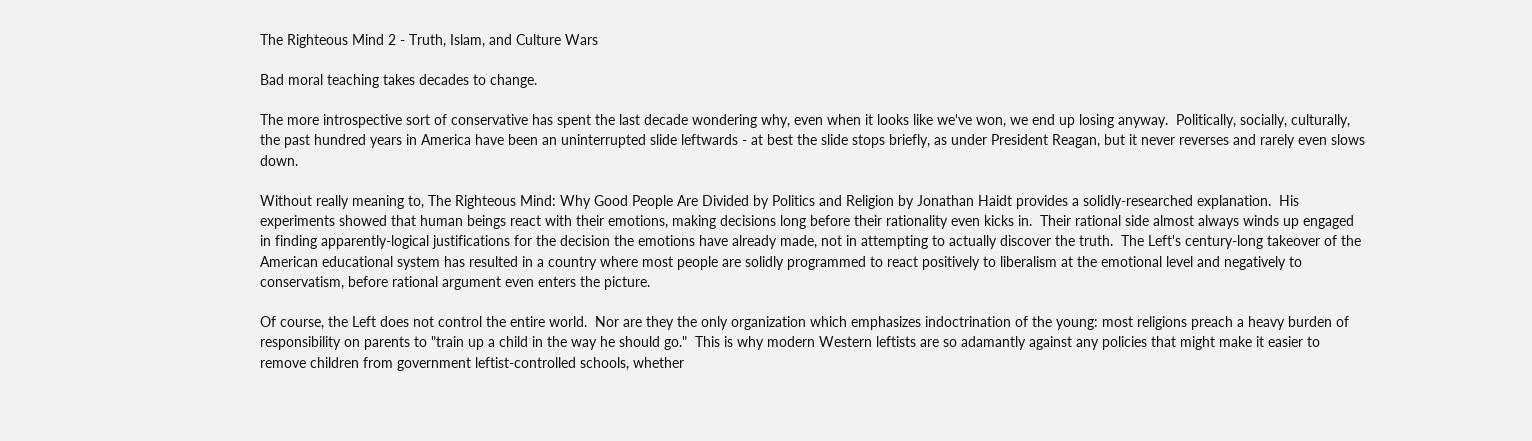The Righteous Mind 2 - Truth, Islam, and Culture Wars

Bad moral teaching takes decades to change.

The more introspective sort of conservative has spent the last decade wondering why, even when it looks like we've won, we end up losing anyway.  Politically, socially, culturally, the past hundred years in America have been an uninterrupted slide leftwards - at best the slide stops briefly, as under President Reagan, but it never reverses and rarely even slows down.

Without really meaning to, The Righteous Mind: Why Good People Are Divided by Politics and Religion by Jonathan Haidt provides a solidly-researched explanation.  His experiments showed that human beings react with their emotions, making decisions long before their rationality even kicks in.  Their rational side almost always winds up engaged in finding apparently-logical justifications for the decision the emotions have already made, not in attempting to actually discover the truth.  The Left's century-long takeover of the American educational system has resulted in a country where most people are solidly programmed to react positively to liberalism at the emotional level and negatively to conservatism, before rational argument even enters the picture.

Of course, the Left does not control the entire world.  Nor are they the only organization which emphasizes indoctrination of the young: most religions preach a heavy burden of responsibility on parents to "train up a child in the way he should go."  This is why modern Western leftists are so adamantly against any policies that might make it easier to remove children from government leftist-controlled schools, whether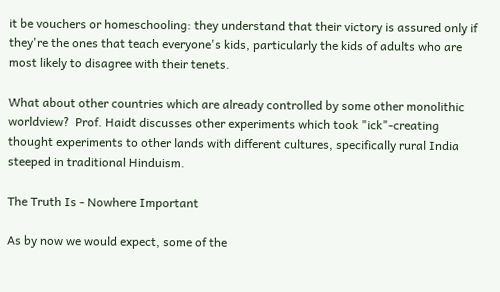it be vouchers or homeschooling: they understand that their victory is assured only if they're the ones that teach everyone's kids, particularly the kids of adults who are most likely to disagree with their tenets.

What about other countries which are already controlled by some other monolithic worldview?  Prof. Haidt discusses other experiments which took "ick"-creating thought experiments to other lands with different cultures, specifically rural India steeped in traditional Hinduism.

The Truth Is - Nowhere Important

As by now we would expect, some of the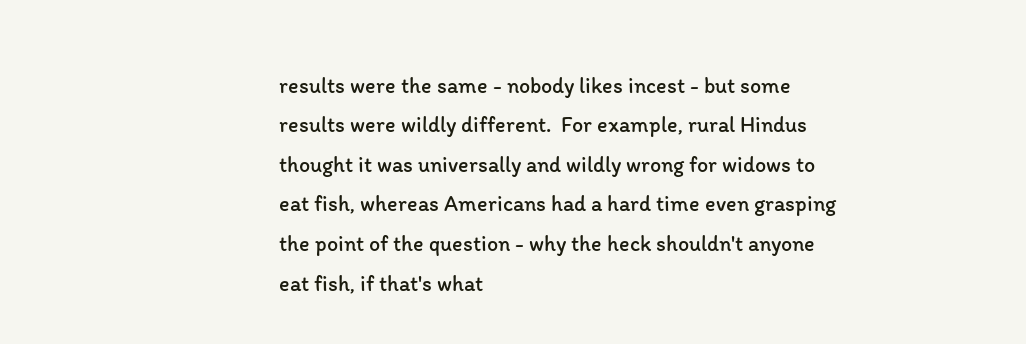results were the same - nobody likes incest - but some results were wildly different.  For example, rural Hindus thought it was universally and wildly wrong for widows to eat fish, whereas Americans had a hard time even grasping the point of the question - why the heck shouldn't anyone eat fish, if that's what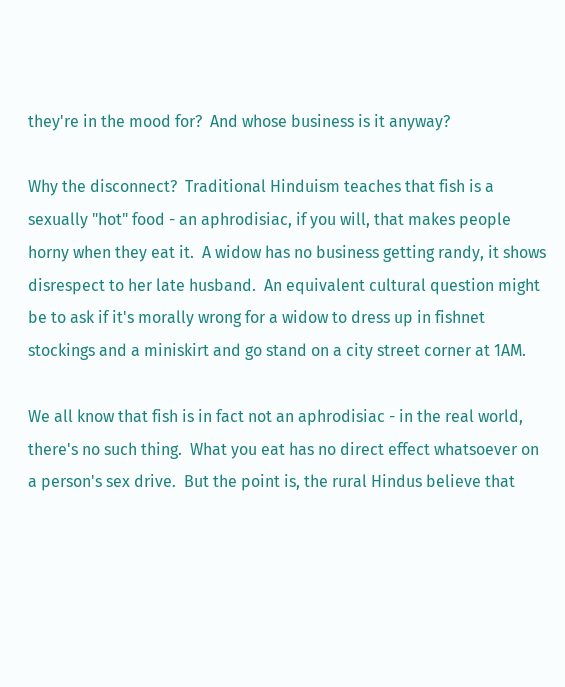they're in the mood for?  And whose business is it anyway?

Why the disconnect?  Traditional Hinduism teaches that fish is a sexually "hot" food - an aphrodisiac, if you will, that makes people horny when they eat it.  A widow has no business getting randy, it shows disrespect to her late husband.  An equivalent cultural question might be to ask if it's morally wrong for a widow to dress up in fishnet stockings and a miniskirt and go stand on a city street corner at 1AM.

We all know that fish is in fact not an aphrodisiac - in the real world, there's no such thing.  What you eat has no direct effect whatsoever on a person's sex drive.  But the point is, the rural Hindus believe that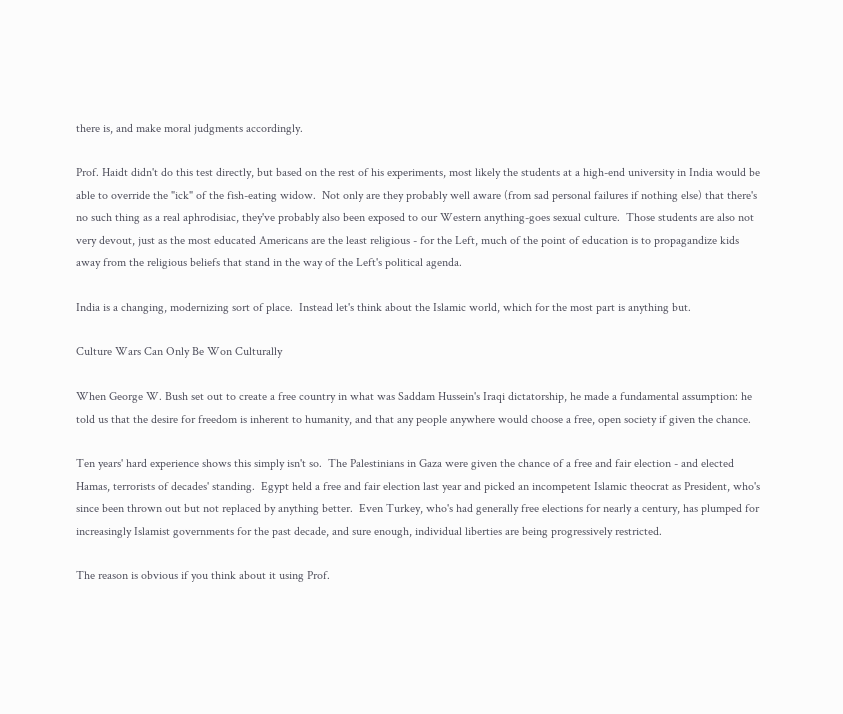there is, and make moral judgments accordingly.

Prof. Haidt didn't do this test directly, but based on the rest of his experiments, most likely the students at a high-end university in India would be able to override the "ick" of the fish-eating widow.  Not only are they probably well aware (from sad personal failures if nothing else) that there's no such thing as a real aphrodisiac, they've probably also been exposed to our Western anything-goes sexual culture.  Those students are also not very devout, just as the most educated Americans are the least religious - for the Left, much of the point of education is to propagandize kids away from the religious beliefs that stand in the way of the Left's political agenda.

India is a changing, modernizing sort of place.  Instead let's think about the Islamic world, which for the most part is anything but.

Culture Wars Can Only Be Won Culturally

When George W. Bush set out to create a free country in what was Saddam Hussein's Iraqi dictatorship, he made a fundamental assumption: he told us that the desire for freedom is inherent to humanity, and that any people anywhere would choose a free, open society if given the chance.

Ten years' hard experience shows this simply isn't so.  The Palestinians in Gaza were given the chance of a free and fair election - and elected Hamas, terrorists of decades' standing.  Egypt held a free and fair election last year and picked an incompetent Islamic theocrat as President, who's since been thrown out but not replaced by anything better.  Even Turkey, who's had generally free elections for nearly a century, has plumped for increasingly Islamist governments for the past decade, and sure enough, individual liberties are being progressively restricted.

The reason is obvious if you think about it using Prof.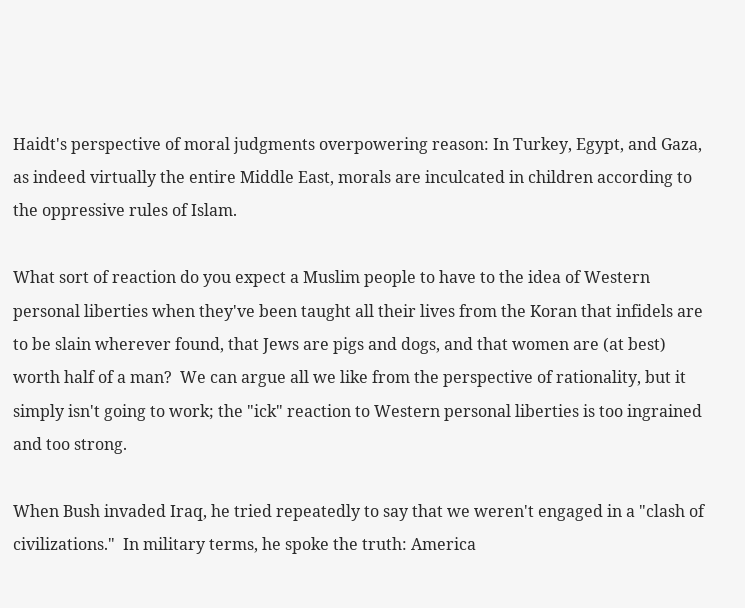Haidt's perspective of moral judgments overpowering reason: In Turkey, Egypt, and Gaza, as indeed virtually the entire Middle East, morals are inculcated in children according to the oppressive rules of Islam.

What sort of reaction do you expect a Muslim people to have to the idea of Western personal liberties when they've been taught all their lives from the Koran that infidels are to be slain wherever found, that Jews are pigs and dogs, and that women are (at best) worth half of a man?  We can argue all we like from the perspective of rationality, but it simply isn't going to work; the "ick" reaction to Western personal liberties is too ingrained and too strong.

When Bush invaded Iraq, he tried repeatedly to say that we weren't engaged in a "clash of civilizations."  In military terms, he spoke the truth: America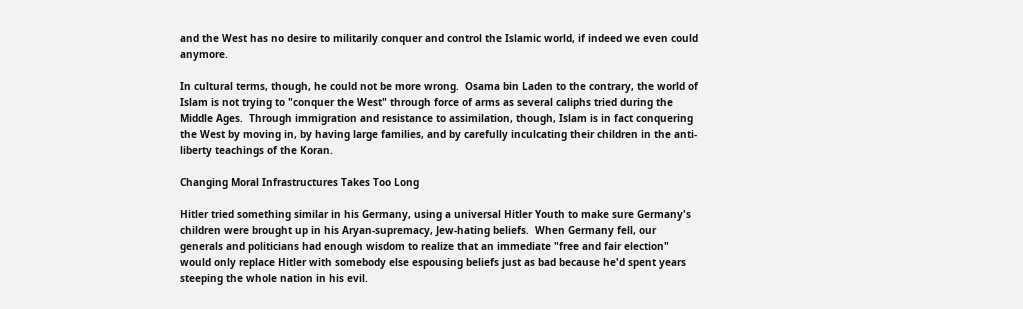and the West has no desire to militarily conquer and control the Islamic world, if indeed we even could anymore.

In cultural terms, though, he could not be more wrong.  Osama bin Laden to the contrary, the world of Islam is not trying to "conquer the West" through force of arms as several caliphs tried during the Middle Ages.  Through immigration and resistance to assimilation, though, Islam is in fact conquering the West by moving in, by having large families, and by carefully inculcating their children in the anti-liberty teachings of the Koran.

Changing Moral Infrastructures Takes Too Long

Hitler tried something similar in his Germany, using a universal Hitler Youth to make sure Germany's children were brought up in his Aryan-supremacy, Jew-hating beliefs.  When Germany fell, our generals and politicians had enough wisdom to realize that an immediate "free and fair election" would only replace Hitler with somebody else espousing beliefs just as bad because he'd spent years steeping the whole nation in his evil.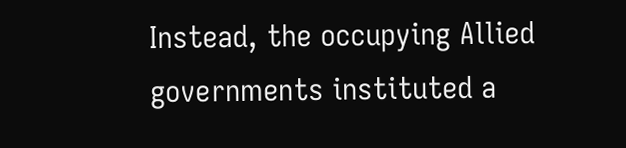Instead, the occupying Allied governments instituted a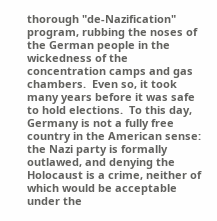thorough "de-Nazification" program, rubbing the noses of the German people in the wickedness of the concentration camps and gas chambers.  Even so, it took many years before it was safe to hold elections.  To this day, Germany is not a fully free country in the American sense: the Nazi party is formally outlawed, and denying the Holocaust is a crime, neither of which would be acceptable under the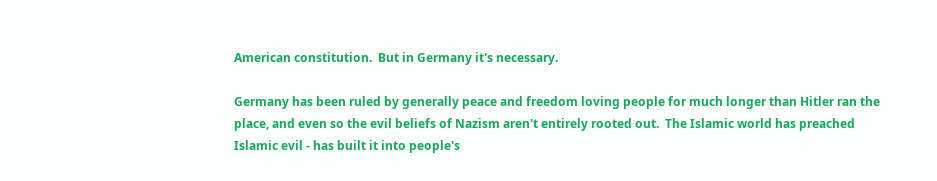American constitution.  But in Germany it's necessary.

Germany has been ruled by generally peace and freedom loving people for much longer than Hitler ran the place, and even so the evil beliefs of Nazism aren't entirely rooted out.  The Islamic world has preached Islamic evil - has built it into people's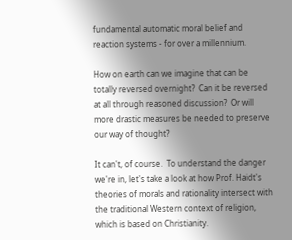fundamental automatic moral belief and reaction systems - for over a millennium.

How on earth can we imagine that can be totally reversed overnight?  Can it be reversed at all through reasoned discussion?  Or will more drastic measures be needed to preserve our way of thought?

It can't, of course.  To understand the danger we're in, let's take a look at how Prof. Haidt's theories of morals and rationality intersect with the traditional Western context of religion, which is based on Christianity.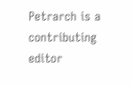Petrarch is a contributing editor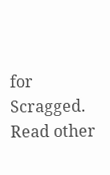for Scragged.  Read other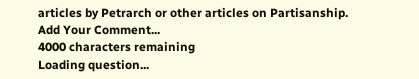articles by Petrarch or other articles on Partisanship.
Add Your Comment...
4000 characters remaining
Loading question...